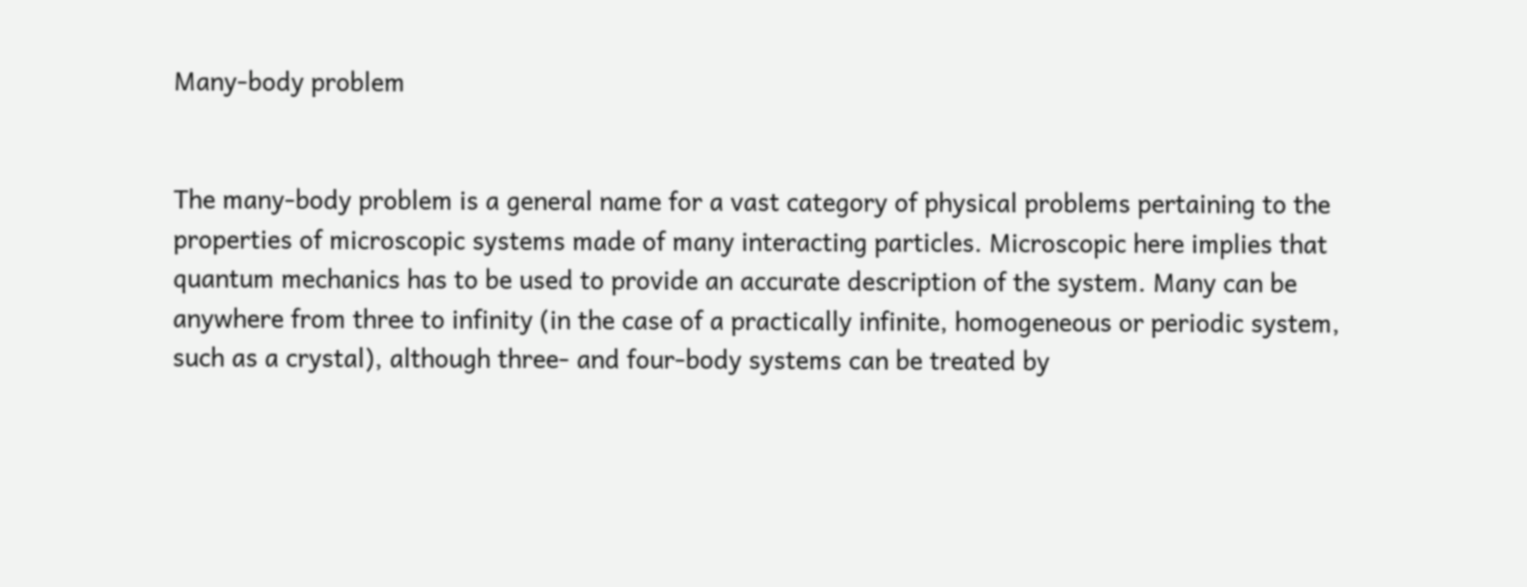Many-body problem


The many-body problem is a general name for a vast category of physical problems pertaining to the properties of microscopic systems made of many interacting particles. Microscopic here implies that quantum mechanics has to be used to provide an accurate description of the system. Many can be anywhere from three to infinity (in the case of a practically infinite, homogeneous or periodic system, such as a crystal), although three- and four-body systems can be treated by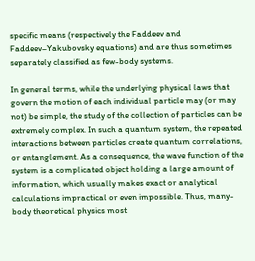specific means (respectively the Faddeev and Faddeev–Yakubovsky equations) and are thus sometimes separately classified as few-body systems.

In general terms, while the underlying physical laws that govern the motion of each individual particle may (or may not) be simple, the study of the collection of particles can be extremely complex. In such a quantum system, the repeated interactions between particles create quantum correlations, or entanglement. As a consequence, the wave function of the system is a complicated object holding a large amount of information, which usually makes exact or analytical calculations impractical or even impossible. Thus, many-body theoretical physics most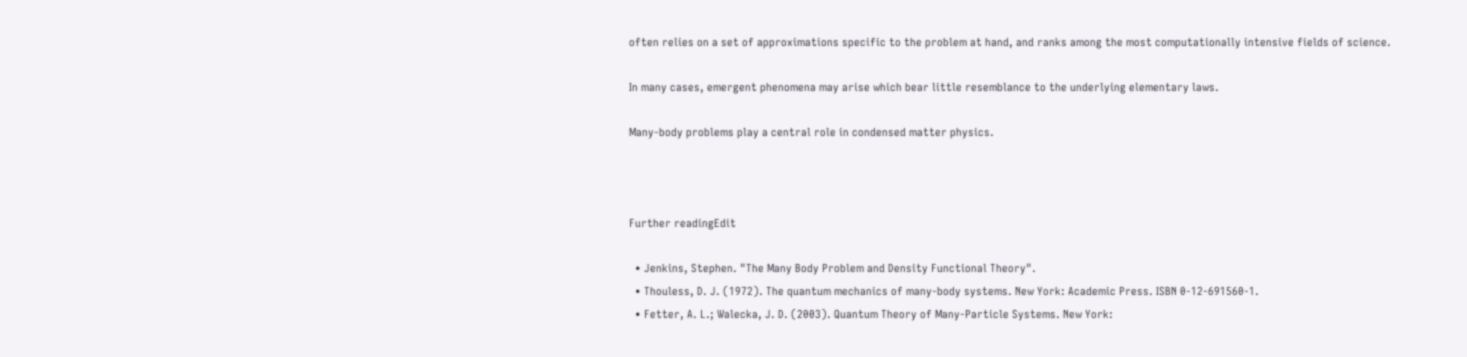often relies on a set of approximations specific to the problem at hand, and ranks among the most computationally intensive fields of science.

In many cases, emergent phenomena may arise which bear little resemblance to the underlying elementary laws.

Many-body problems play a central role in condensed matter physics.



Further readingEdit

  • Jenkins, Stephen. "The Many Body Problem and Density Functional Theory".
  • Thouless, D. J. (1972). The quantum mechanics of many-body systems. New York: Academic Press. ISBN 0-12-691560-1.
  • Fetter, A. L.; Walecka, J. D. (2003). Quantum Theory of Many-Particle Systems. New York: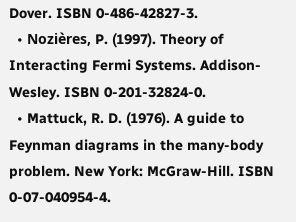Dover. ISBN 0-486-42827-3.
  • Nozières, P. (1997). Theory of Interacting Fermi Systems. Addison-Wesley. ISBN 0-201-32824-0.
  • Mattuck, R. D. (1976). A guide to Feynman diagrams in the many-body problem. New York: McGraw-Hill. ISBN 0-07-040954-4.